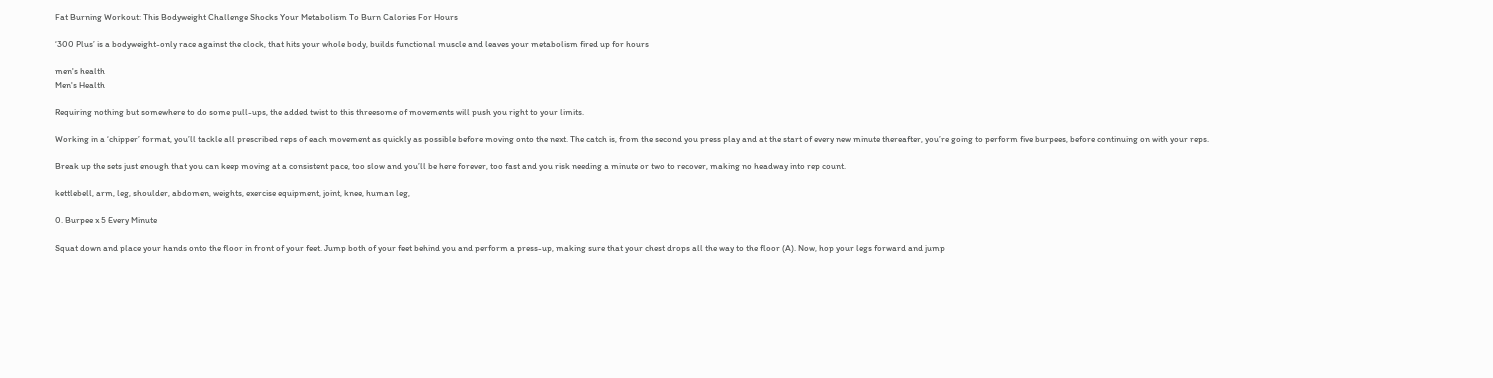Fat Burning Workout: This Bodyweight Challenge Shocks Your Metabolism To Burn Calories For Hours

‘300 Plus’ is a bodyweight-only race against the clock, that hits your whole body, builds functional muscle and leaves your metabolism fired up for hours

men's health
Men's Health

Requiring nothing but somewhere to do some pull-ups, the added twist to this threesome of movements will push you right to your limits.

Working in a ‘chipper’ format, you’ll tackle all prescribed reps of each movement as quickly as possible before moving onto the next. The catch is, from the second you press play and at the start of every new minute thereafter, you’re going to perform five burpees, before continuing on with your reps.

Break up the sets just enough that you can keep moving at a consistent pace, too slow and you’ll be here forever, too fast and you risk needing a minute or two to recover, making no headway into rep count.

kettlebell, arm, leg, shoulder, abdomen, weights, exercise equipment, joint, knee, human leg,

0. Burpee x 5 Every Minute

Squat down and place your hands onto the floor in front of your feet. Jump both of your feet behind you and perform a press-up, making sure that your chest drops all the way to the floor (A). Now, hop your legs forward and jump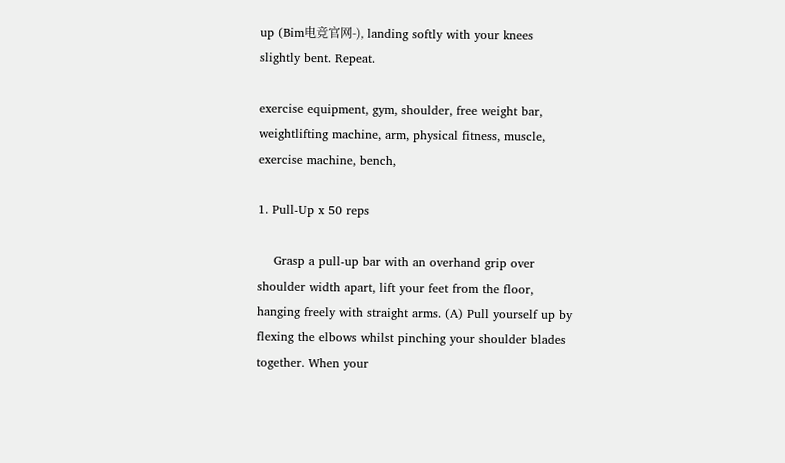up (Bim电竞官网-), landing softly with your knees slightly bent. Repeat.

exercise equipment, gym, shoulder, free weight bar, weightlifting machine, arm, physical fitness, muscle, exercise machine, bench,

1. Pull-Up x 50 reps

    Grasp a pull-up bar with an overhand grip over shoulder width apart, lift your feet from the floor, hanging freely with straight arms. (A) Pull yourself up by flexing the elbows whilst pinching your shoulder blades together. When your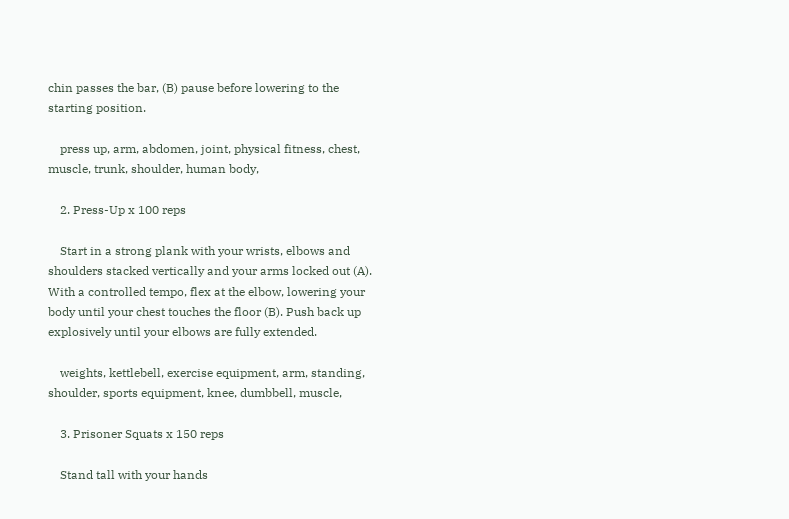chin passes the bar, (B) pause before lowering to the starting position.

    press up, arm, abdomen, joint, physical fitness, chest, muscle, trunk, shoulder, human body,

    2. Press-Up x 100 reps

    Start in a strong plank with your wrists, elbows and shoulders stacked vertically and your arms locked out (A). With a controlled tempo, flex at the elbow, lowering your body until your chest touches the floor (B). Push back up explosively until your elbows are fully extended.

    weights, kettlebell, exercise equipment, arm, standing, shoulder, sports equipment, knee, dumbbell, muscle,

    3. Prisoner Squats x 150 reps

    Stand tall with your hands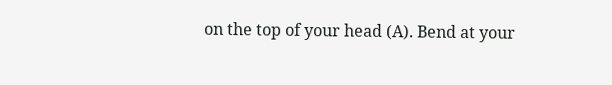on the top of your head (A). Bend at your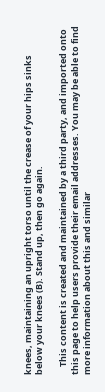knees, maintaining an upright torso until the crease of your hips sinks below your knees (B). Stand up, then go again.

    This content is created and maintained by a third party, and imported onto this page to help users provide their email addresses. You may be able to find more information about this and similar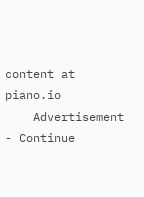content at piano.io
    Advertisement - Continue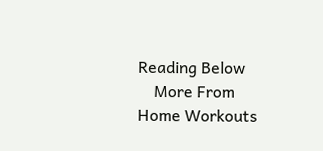Reading Below
    More From Home Workouts